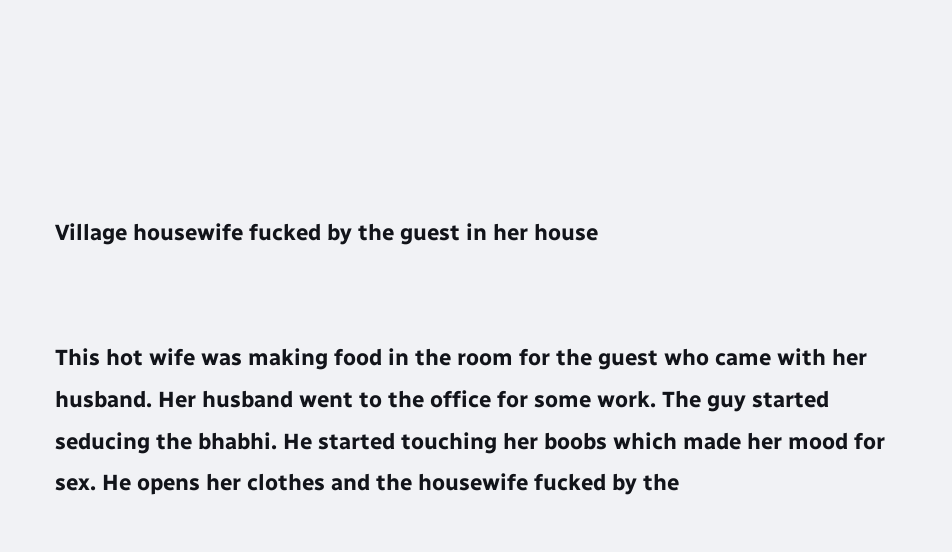Village housewife fucked by the guest in her house


This hot wife was making food in the room for the guest who came with her husband. Her husband went to the office for some work. The guy started seducing the bhabhi. He started touching her boobs which made her mood for sex. He opens her clothes and the housewife fucked by the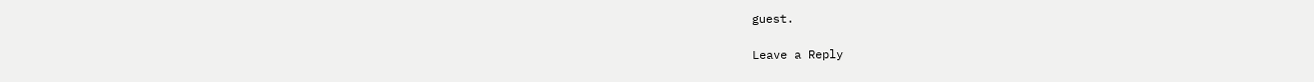guest.

Leave a Reply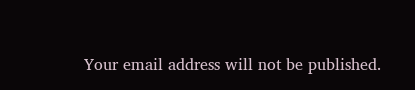Your email address will not be published.